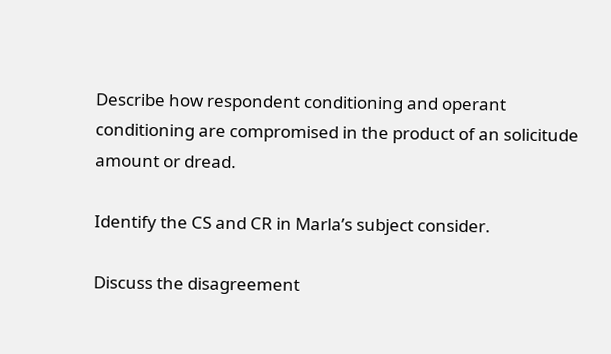Describe how respondent conditioning and operant conditioning are compromised in the product of an solicitude amount or dread.

Identify the CS and CR in Marla’s subject consider.

Discuss the disagreement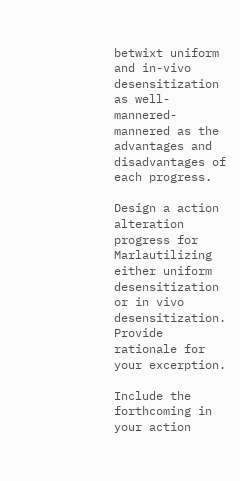betwixt uniform and in-vivo desensitization as well-mannered-mannered as the advantages and disadvantages of each progress.

Design a action alteration progress for Marlautilizing either uniform desensitization or in vivo desensitization. Provide rationale for your excerption.

Include the forthcoming in your action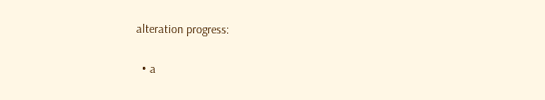alteration progress:

  • a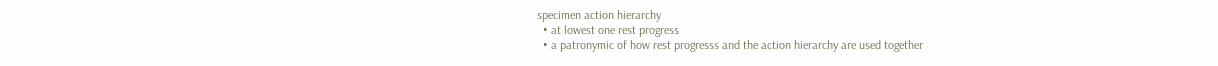specimen action hierarchy
  • at lowest one rest progress
  • a patronymic of how rest progresss and the action hierarchy are used together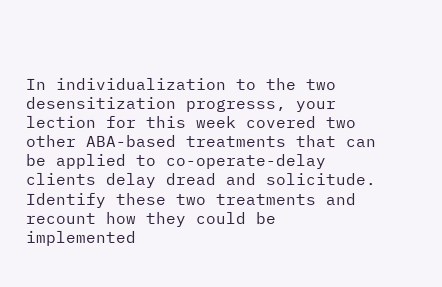In individualization to the two desensitization progresss, your lection for this week covered two other ABA-based treatments that can be applied to co-operate-delay clients delay dread and solicitude. Identify these two treatments and recount how they could be implemented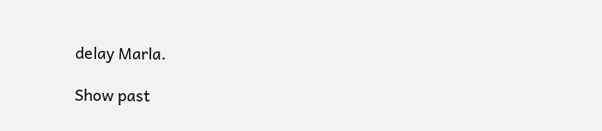delay Marla.

Show past